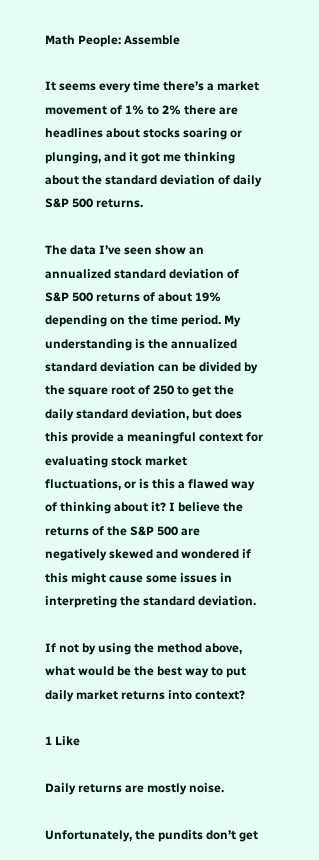Math People: Assemble

It seems every time there’s a market movement of 1% to 2% there are headlines about stocks soaring or plunging, and it got me thinking about the standard deviation of daily S&P 500 returns.

The data I’ve seen show an annualized standard deviation of S&P 500 returns of about 19% depending on the time period. My understanding is the annualized standard deviation can be divided by the square root of 250 to get the daily standard deviation, but does this provide a meaningful context for evaluating stock market fluctuations, or is this a flawed way of thinking about it? I believe the returns of the S&P 500 are negatively skewed and wondered if this might cause some issues in interpreting the standard deviation.

If not by using the method above, what would be the best way to put daily market returns into context?

1 Like

Daily returns are mostly noise.

Unfortunately, the pundits don’t get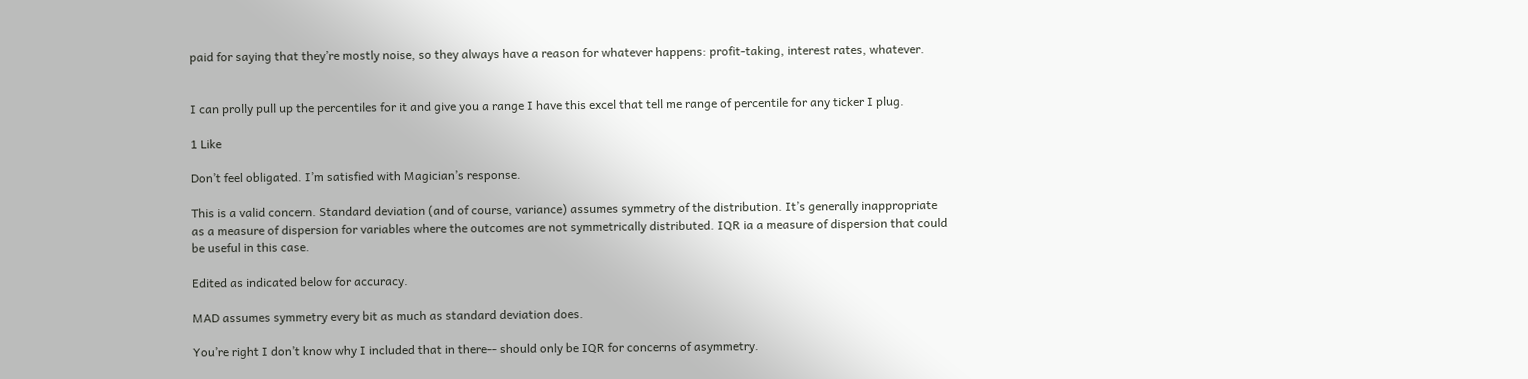paid for saying that they’re mostly noise, so they always have a reason for whatever happens: profit-taking, interest rates, whatever.


I can prolly pull up the percentiles for it and give you a range I have this excel that tell me range of percentile for any ticker I plug.

1 Like

Don’t feel obligated. I’m satisfied with Magician’s response.

This is a valid concern. Standard deviation (and of course, variance) assumes symmetry of the distribution. It’s generally inappropriate as a measure of dispersion for variables where the outcomes are not symmetrically distributed. IQR ia a measure of dispersion that could be useful in this case.

Edited as indicated below for accuracy.

MAD assumes symmetry every bit as much as standard deviation does.

You’re right I don’t know why I included that in there-- should only be IQR for concerns of asymmetry.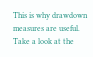This is why drawdown measures are useful. Take a look at the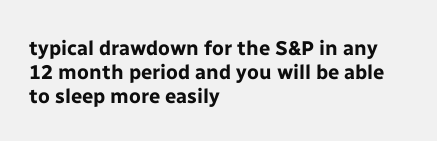typical drawdown for the S&P in any 12 month period and you will be able to sleep more easily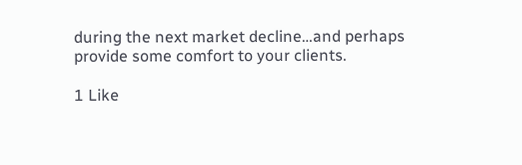during the next market decline…and perhaps provide some comfort to your clients.

1 Like